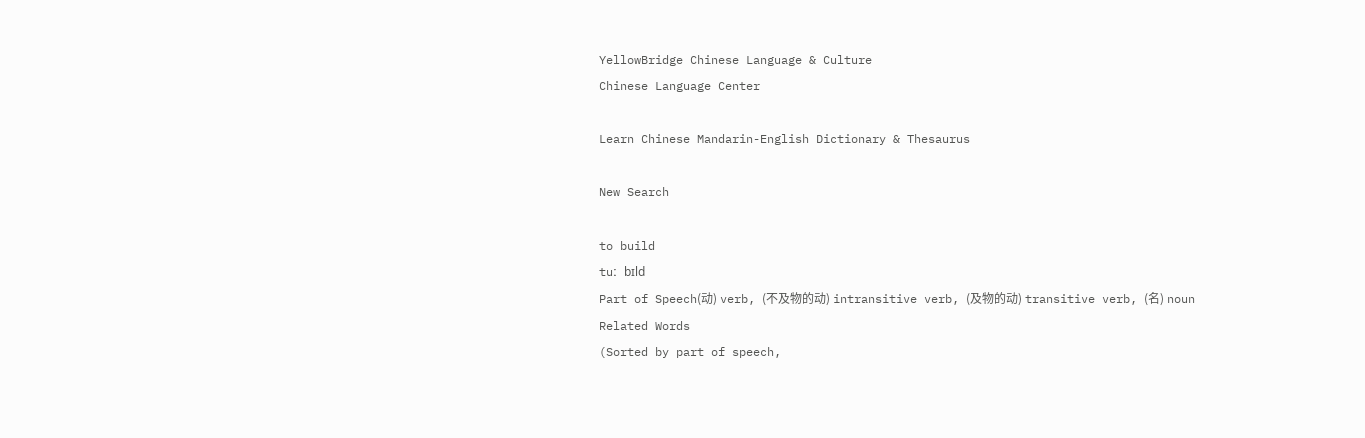YellowBridge Chinese Language & Culture
Chinese Language Center

Learn Chinese Mandarin-English Dictionary & Thesaurus

New Search

to build
tuː bɪld
Part of Speech(动) verb, (不及物的动) intransitive verb, (及物的动) transitive verb, (名) noun
Related Words
(Sorted by part of speech,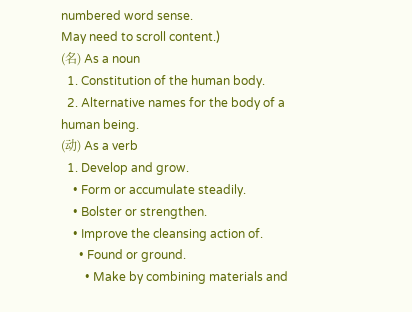numbered word sense.
May need to scroll content.)
(名) As a noun
  1. Constitution of the human body.
  2. Alternative names for the body of a human being.
(动) As a verb
  1. Develop and grow.
    • Form or accumulate steadily.
    • Bolster or strengthen.
    • Improve the cleansing action of.
      • Found or ground.
        • Make by combining materials and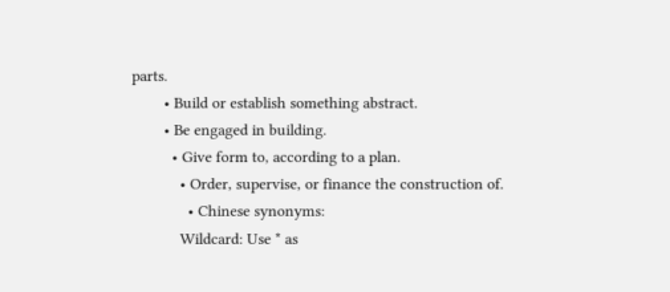parts.
        • Build or establish something abstract.
        • Be engaged in building.
          • Give form to, according to a plan.
            • Order, supervise, or finance the construction of.
              • Chinese synonyms:
            Wildcard: Use * as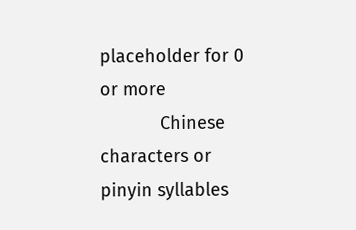placeholder for 0 or more
            Chinese characters or pinyin syllables